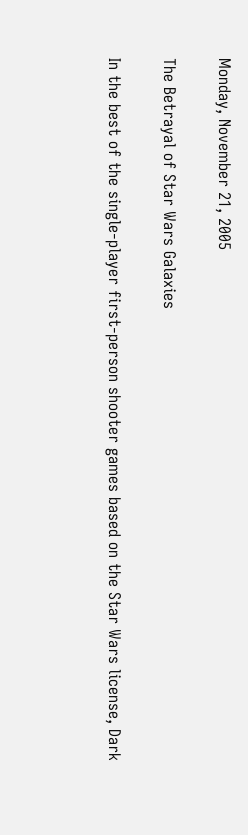Monday, November 21, 2005

The Betrayal of Star Wars Galaxies

In the best of the single-player first-person shooter games based on the Star Wars license, Dark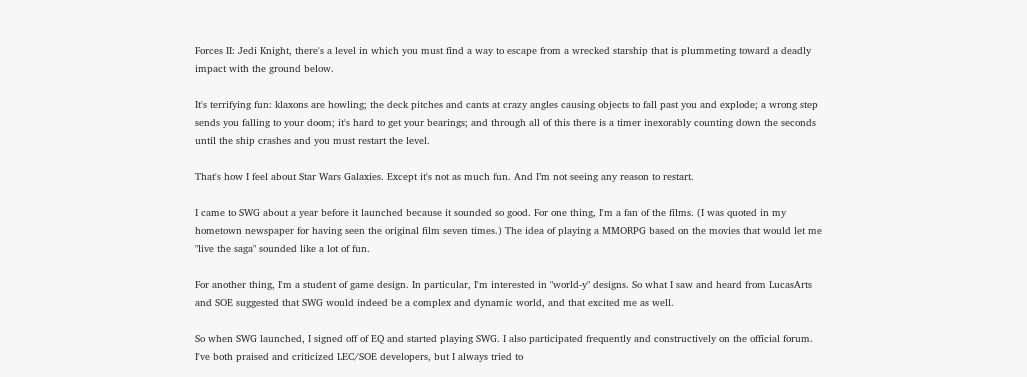Forces II: Jedi Knight, there's a level in which you must find a way to escape from a wrecked starship that is plummeting toward a deadly impact with the ground below.

It's terrifying fun: klaxons are howling; the deck pitches and cants at crazy angles causing objects to fall past you and explode; a wrong step sends you falling to your doom; it's hard to get your bearings; and through all of this there is a timer inexorably counting down the seconds until the ship crashes and you must restart the level.

That's how I feel about Star Wars Galaxies. Except it's not as much fun. And I’m not seeing any reason to restart.

I came to SWG about a year before it launched because it sounded so good. For one thing, I'm a fan of the films. (I was quoted in my hometown newspaper for having seen the original film seven times.) The idea of playing a MMORPG based on the movies that would let me "live the saga" sounded like a lot of fun.

For another thing, I'm a student of game design. In particular, I'm interested in "world-y" designs. So what I saw and heard from LucasArts and SOE suggested that SWG would indeed be a complex and dynamic world, and that excited me as well.

So when SWG launched, I signed off of EQ and started playing SWG. I also participated frequently and constructively on the official forum. I've both praised and criticized LEC/SOE developers, but I always tried to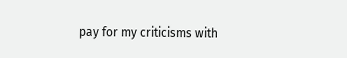pay for my criticisms with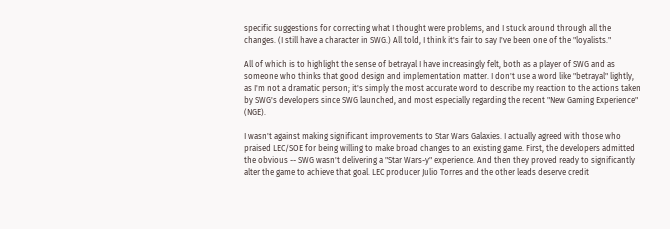specific suggestions for correcting what I thought were problems, and I stuck around through all the changes. (I still have a character in SWG.) All told, I think it's fair to say I've been one of the "loyalists."

All of which is to highlight the sense of betrayal I have increasingly felt, both as a player of SWG and as someone who thinks that good design and implementation matter. I don't use a word like "betrayal" lightly, as I'm not a dramatic person; it's simply the most accurate word to describe my reaction to the actions taken by SWG's developers since SWG launched, and most especially regarding the recent "New Gaming Experience" (NGE).

I wasn't against making significant improvements to Star Wars Galaxies. I actually agreed with those who praised LEC/SOE for being willing to make broad changes to an existing game. First, the developers admitted the obvious -- SWG wasn't delivering a "Star Wars-y" experience. And then they proved ready to significantly alter the game to achieve that goal. LEC producer Julio Torres and the other leads deserve credit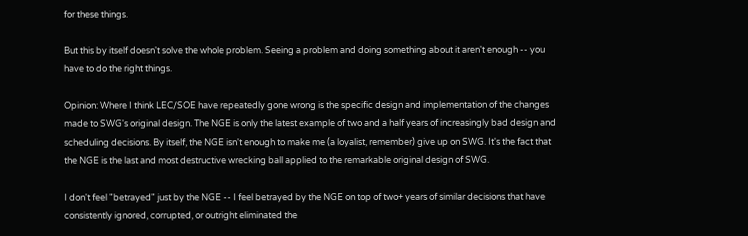for these things.

But this by itself doesn't solve the whole problem. Seeing a problem and doing something about it aren't enough -- you have to do the right things.

Opinion: Where I think LEC/SOE have repeatedly gone wrong is the specific design and implementation of the changes made to SWG's original design. The NGE is only the latest example of two and a half years of increasingly bad design and scheduling decisions. By itself, the NGE isn't enough to make me (a loyalist, remember) give up on SWG. It's the fact that the NGE is the last and most destructive wrecking ball applied to the remarkable original design of SWG.

I don't feel "betrayed" just by the NGE -- I feel betrayed by the NGE on top of two+ years of similar decisions that have consistently ignored, corrupted, or outright eliminated the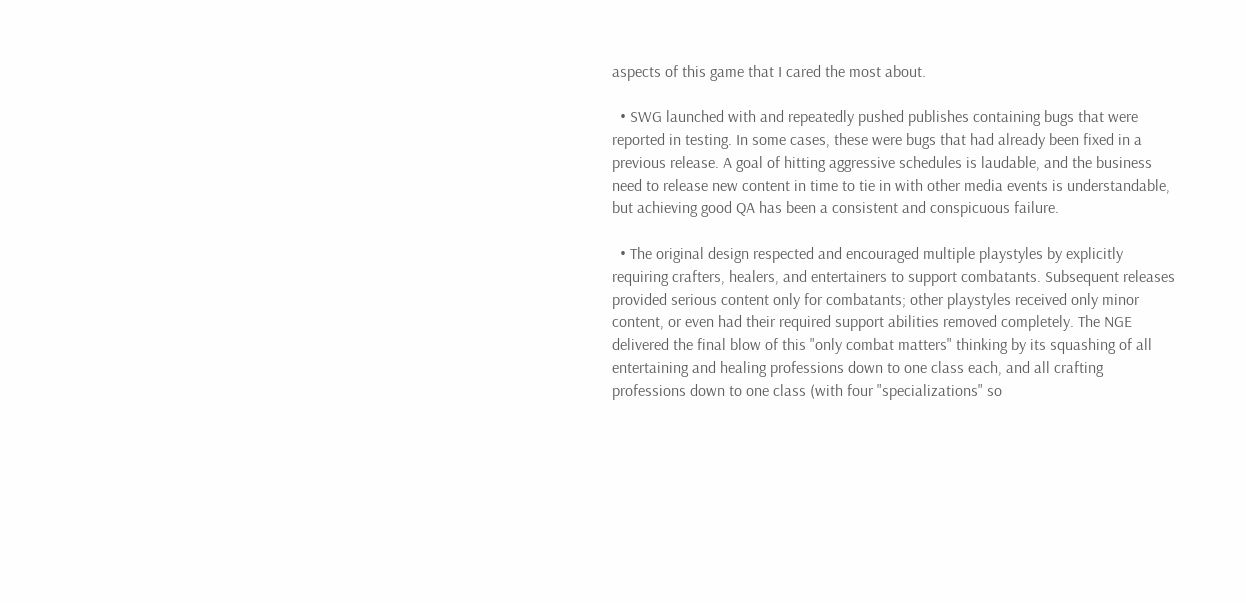aspects of this game that I cared the most about.

  • SWG launched with and repeatedly pushed publishes containing bugs that were reported in testing. In some cases, these were bugs that had already been fixed in a previous release. A goal of hitting aggressive schedules is laudable, and the business need to release new content in time to tie in with other media events is understandable, but achieving good QA has been a consistent and conspicuous failure.

  • The original design respected and encouraged multiple playstyles by explicitly requiring crafters, healers, and entertainers to support combatants. Subsequent releases provided serious content only for combatants; other playstyles received only minor content, or even had their required support abilities removed completely. The NGE delivered the final blow of this "only combat matters" thinking by its squashing of all entertaining and healing professions down to one class each, and all crafting professions down to one class (with four "specializations" so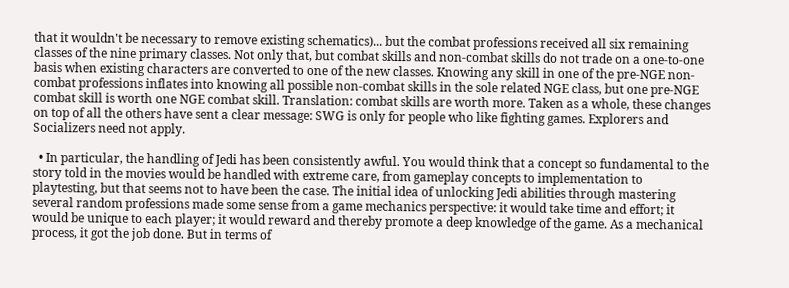that it wouldn't be necessary to remove existing schematics)... but the combat professions received all six remaining classes of the nine primary classes. Not only that, but combat skills and non-combat skills do not trade on a one-to-one basis when existing characters are converted to one of the new classes. Knowing any skill in one of the pre-NGE non-combat professions inflates into knowing all possible non-combat skills in the sole related NGE class, but one pre-NGE combat skill is worth one NGE combat skill. Translation: combat skills are worth more. Taken as a whole, these changes on top of all the others have sent a clear message: SWG is only for people who like fighting games. Explorers and Socializers need not apply.

  • In particular, the handling of Jedi has been consistently awful. You would think that a concept so fundamental to the story told in the movies would be handled with extreme care, from gameplay concepts to implementation to playtesting, but that seems not to have been the case. The initial idea of unlocking Jedi abilities through mastering several random professions made some sense from a game mechanics perspective: it would take time and effort; it would be unique to each player; it would reward and thereby promote a deep knowledge of the game. As a mechanical process, it got the job done. But in terms of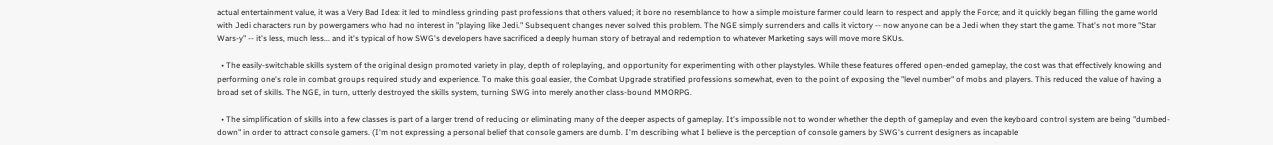actual entertainment value, it was a Very Bad Idea: it led to mindless grinding past professions that others valued; it bore no resemblance to how a simple moisture farmer could learn to respect and apply the Force; and it quickly began filling the game world with Jedi characters run by powergamers who had no interest in "playing like Jedi." Subsequent changes never solved this problem. The NGE simply surrenders and calls it victory -- now anyone can be a Jedi when they start the game. That's not more "Star Wars-y" -- it's less, much less... and it's typical of how SWG's developers have sacrificed a deeply human story of betrayal and redemption to whatever Marketing says will move more SKUs.

  • The easily-switchable skills system of the original design promoted variety in play, depth of roleplaying, and opportunity for experimenting with other playstyles. While these features offered open-ended gameplay, the cost was that effectively knowing and performing one's role in combat groups required study and experience. To make this goal easier, the Combat Upgrade stratified professions somewhat, even to the point of exposing the "level number" of mobs and players. This reduced the value of having a broad set of skills. The NGE, in turn, utterly destroyed the skills system, turning SWG into merely another class-bound MMORPG.

  • The simplification of skills into a few classes is part of a larger trend of reducing or eliminating many of the deeper aspects of gameplay. It's impossible not to wonder whether the depth of gameplay and even the keyboard control system are being "dumbed-down" in order to attract console gamers. (I'm not expressing a personal belief that console gamers are dumb. I'm describing what I believe is the perception of console gamers by SWG's current designers as incapable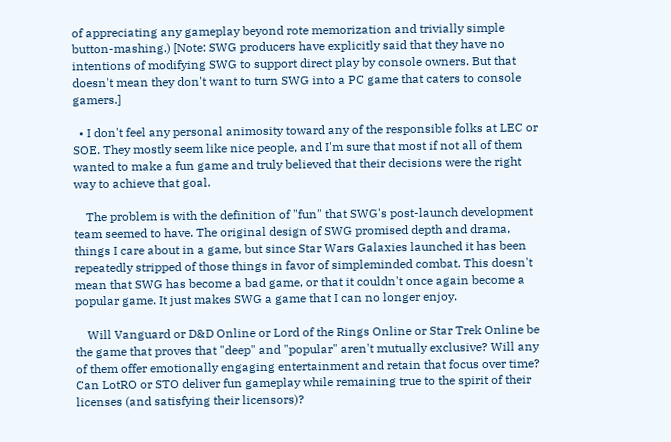of appreciating any gameplay beyond rote memorization and trivially simple button-mashing.) [Note: SWG producers have explicitly said that they have no intentions of modifying SWG to support direct play by console owners. But that doesn't mean they don't want to turn SWG into a PC game that caters to console gamers.]

  • I don't feel any personal animosity toward any of the responsible folks at LEC or SOE. They mostly seem like nice people, and I'm sure that most if not all of them wanted to make a fun game and truly believed that their decisions were the right way to achieve that goal.

    The problem is with the definition of "fun" that SWG's post-launch development team seemed to have. The original design of SWG promised depth and drama, things I care about in a game, but since Star Wars Galaxies launched it has been repeatedly stripped of those things in favor of simpleminded combat. This doesn't mean that SWG has become a bad game, or that it couldn't once again become a popular game. It just makes SWG a game that I can no longer enjoy.

    Will Vanguard or D&D Online or Lord of the Rings Online or Star Trek Online be the game that proves that "deep" and "popular" aren't mutually exclusive? Will any of them offer emotionally engaging entertainment and retain that focus over time? Can LotRO or STO deliver fun gameplay while remaining true to the spirit of their licenses (and satisfying their licensors)?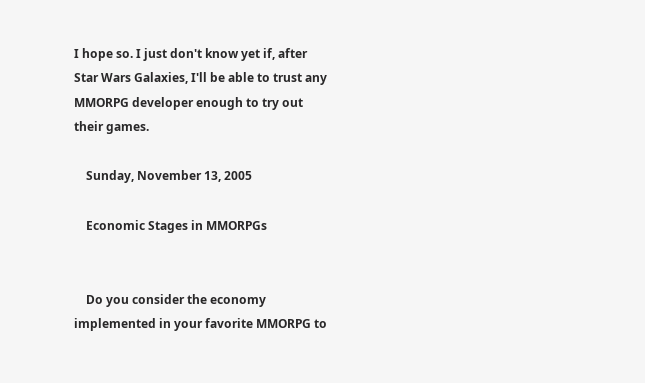I hope so. I just don't know yet if, after Star Wars Galaxies, I'll be able to trust any MMORPG developer enough to try out their games.

    Sunday, November 13, 2005

    Economic Stages in MMORPGs


    Do you consider the economy implemented in your favorite MMORPG to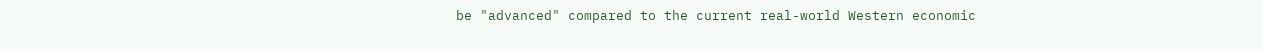be "advanced" compared to the current real-world Western economic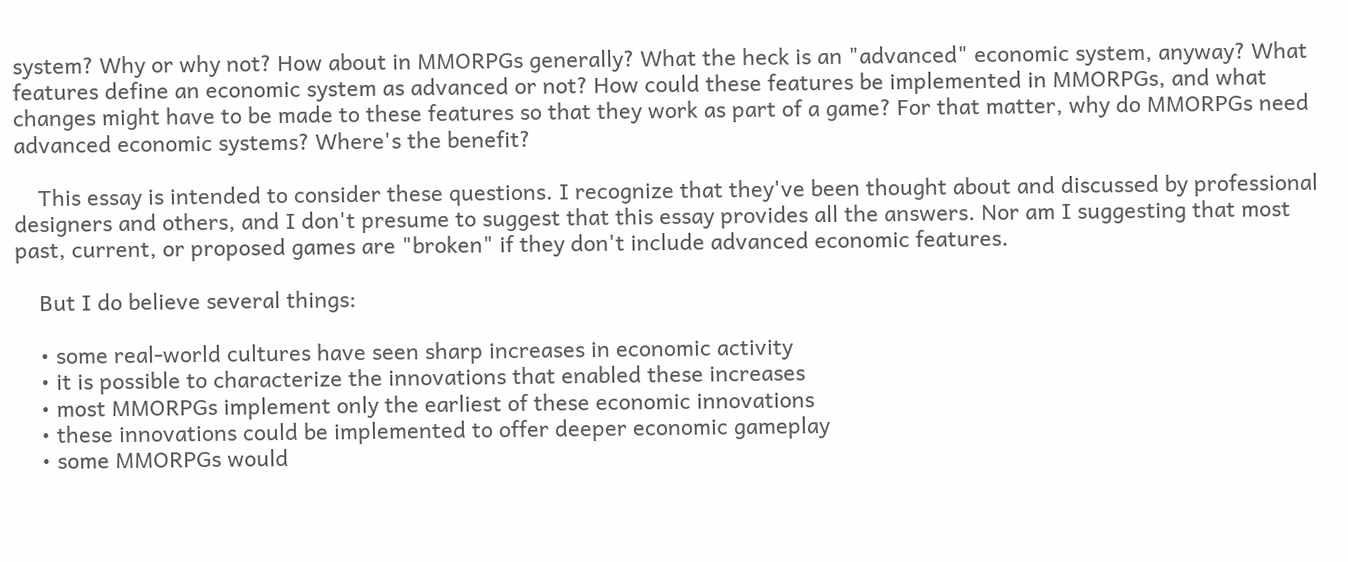system? Why or why not? How about in MMORPGs generally? What the heck is an "advanced" economic system, anyway? What features define an economic system as advanced or not? How could these features be implemented in MMORPGs, and what changes might have to be made to these features so that they work as part of a game? For that matter, why do MMORPGs need advanced economic systems? Where's the benefit?

    This essay is intended to consider these questions. I recognize that they've been thought about and discussed by professional designers and others, and I don't presume to suggest that this essay provides all the answers. Nor am I suggesting that most past, current, or proposed games are "broken" if they don't include advanced economic features.

    But I do believe several things:

    • some real-world cultures have seen sharp increases in economic activity
    • it is possible to characterize the innovations that enabled these increases
    • most MMORPGs implement only the earliest of these economic innovations
    • these innovations could be implemented to offer deeper economic gameplay
    • some MMORPGs would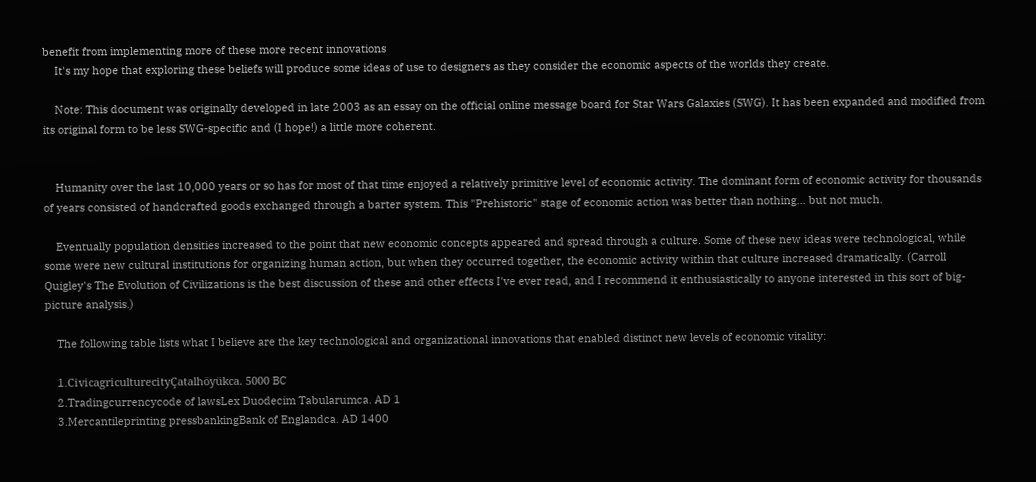benefit from implementing more of these more recent innovations
    It's my hope that exploring these beliefs will produce some ideas of use to designers as they consider the economic aspects of the worlds they create.

    Note: This document was originally developed in late 2003 as an essay on the official online message board for Star Wars Galaxies (SWG). It has been expanded and modified from its original form to be less SWG-specific and (I hope!) a little more coherent.


    Humanity over the last 10,000 years or so has for most of that time enjoyed a relatively primitive level of economic activity. The dominant form of economic activity for thousands of years consisted of handcrafted goods exchanged through a barter system. This "Prehistoric" stage of economic action was better than nothing... but not much.

    Eventually population densities increased to the point that new economic concepts appeared and spread through a culture. Some of these new ideas were technological, while some were new cultural institutions for organizing human action, but when they occurred together, the economic activity within that culture increased dramatically. (Carroll Quigley's The Evolution of Civilizations is the best discussion of these and other effects I've ever read, and I recommend it enthusiastically to anyone interested in this sort of big-picture analysis.)

    The following table lists what I believe are the key technological and organizational innovations that enabled distinct new levels of economic vitality:

    1.CivicagriculturecityÇatalhöyükca. 5000 BC
    2.Tradingcurrencycode of lawsLex Duodecim Tabularumca. AD 1
    3.Mercantileprinting pressbankingBank of Englandca. AD 1400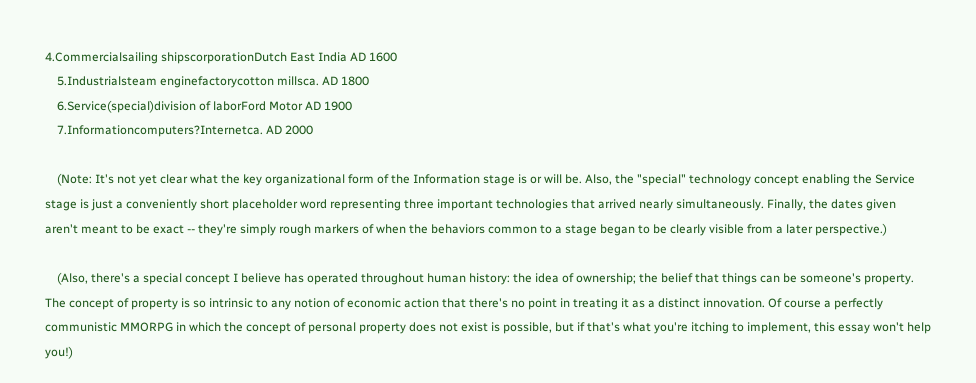4.Commercialsailing shipscorporationDutch East India AD 1600
    5.Industrialsteam enginefactorycotton millsca. AD 1800
    6.Service(special)division of laborFord Motor AD 1900
    7.Informationcomputers?Internetca. AD 2000

    (Note: It's not yet clear what the key organizational form of the Information stage is or will be. Also, the "special" technology concept enabling the Service stage is just a conveniently short placeholder word representing three important technologies that arrived nearly simultaneously. Finally, the dates given aren't meant to be exact -- they're simply rough markers of when the behaviors common to a stage began to be clearly visible from a later perspective.)

    (Also, there's a special concept I believe has operated throughout human history: the idea of ownership; the belief that things can be someone's property. The concept of property is so intrinsic to any notion of economic action that there's no point in treating it as a distinct innovation. Of course a perfectly communistic MMORPG in which the concept of personal property does not exist is possible, but if that's what you're itching to implement, this essay won't help you!)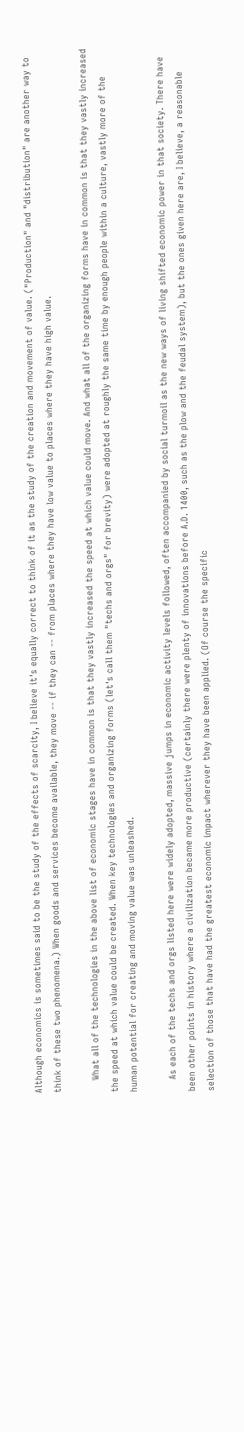Although economics is sometimes said to be the study of the effects of scarcity, I believe it's equally correct to think of it as the study of the creation and movement of value. ("Production" and "distribution" are another way to think of these two phenomena.) When goods and services become available, they move -- if they can -- from places where they have low value to places where they have high value.

    What all of the technologies in the above list of economic stages have in common is that they vastly increased the speed at which value could move. And what all of the organizing forms have in common is that they vastly increased the speed at which value could be created. When key technologies and organizing forms (let's call them "techs and orgs" for brevity) were adopted at roughly the same time by enough people within a culture, vastly more of the human potential for creating and moving value was unleashed.

    As each of the techs and orgs listed here were widely adopted, massive jumps in economic activity levels followed, often accompanied by social turmoil as the new ways of living shifted economic power in that society. There have been other points in history where a civilization became more productive (certainly there were plenty of innovations before A.D. 1400, such as the plow and the feudal system), but the ones given here are, I believe, a reasonable selection of those that have had the greatest economic impact wherever they have been applied. (Of course the specific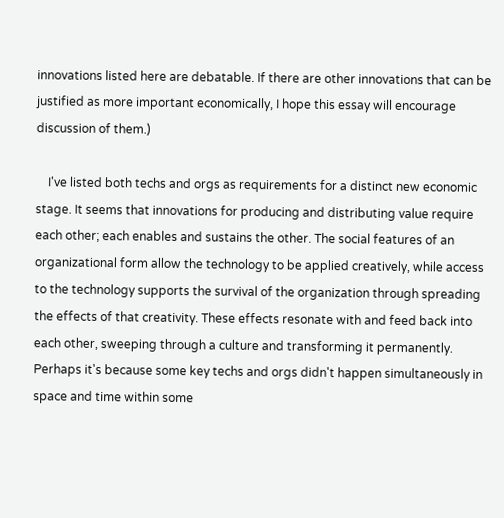innovations listed here are debatable. If there are other innovations that can be justified as more important economically, I hope this essay will encourage discussion of them.)

    I've listed both techs and orgs as requirements for a distinct new economic stage. It seems that innovations for producing and distributing value require each other; each enables and sustains the other. The social features of an organizational form allow the technology to be applied creatively, while access to the technology supports the survival of the organization through spreading the effects of that creativity. These effects resonate with and feed back into each other, sweeping through a culture and transforming it permanently. Perhaps it's because some key techs and orgs didn't happen simultaneously in space and time within some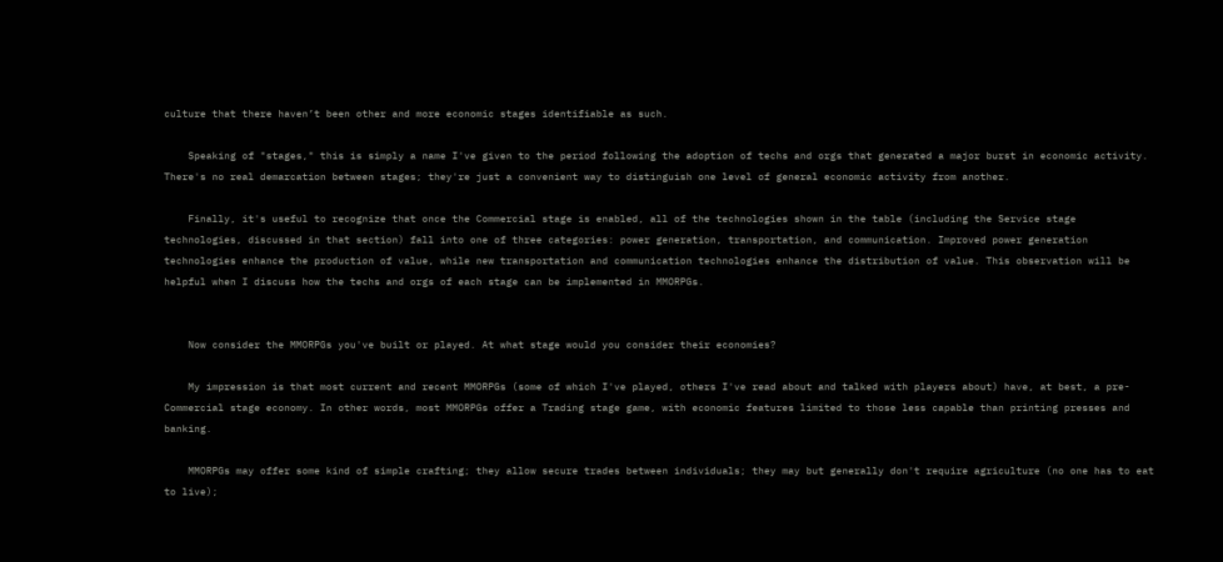culture that there haven’t been other and more economic stages identifiable as such.

    Speaking of "stages," this is simply a name I've given to the period following the adoption of techs and orgs that generated a major burst in economic activity. There's no real demarcation between stages; they're just a convenient way to distinguish one level of general economic activity from another.

    Finally, it's useful to recognize that once the Commercial stage is enabled, all of the technologies shown in the table (including the Service stage technologies, discussed in that section) fall into one of three categories: power generation, transportation, and communication. Improved power generation technologies enhance the production of value, while new transportation and communication technologies enhance the distribution of value. This observation will be helpful when I discuss how the techs and orgs of each stage can be implemented in MMORPGs.


    Now consider the MMORPGs you've built or played. At what stage would you consider their economies?

    My impression is that most current and recent MMORPGs (some of which I've played, others I've read about and talked with players about) have, at best, a pre-Commercial stage economy. In other words, most MMORPGs offer a Trading stage game, with economic features limited to those less capable than printing presses and banking.

    MMORPGs may offer some kind of simple crafting; they allow secure trades between individuals; they may but generally don't require agriculture (no one has to eat to live);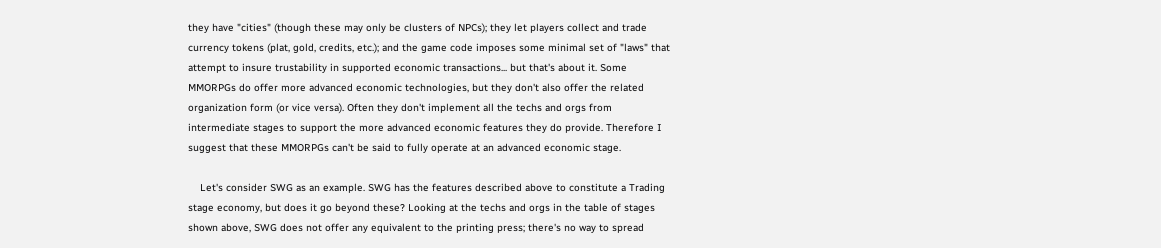they have "cities" (though these may only be clusters of NPCs); they let players collect and trade currency tokens (plat, gold, credits, etc.); and the game code imposes some minimal set of "laws" that attempt to insure trustability in supported economic transactions... but that's about it. Some MMORPGs do offer more advanced economic technologies, but they don't also offer the related organization form (or vice versa). Often they don't implement all the techs and orgs from intermediate stages to support the more advanced economic features they do provide. Therefore I suggest that these MMORPGs can't be said to fully operate at an advanced economic stage.

    Let's consider SWG as an example. SWG has the features described above to constitute a Trading stage economy, but does it go beyond these? Looking at the techs and orgs in the table of stages shown above, SWG does not offer any equivalent to the printing press; there's no way to spread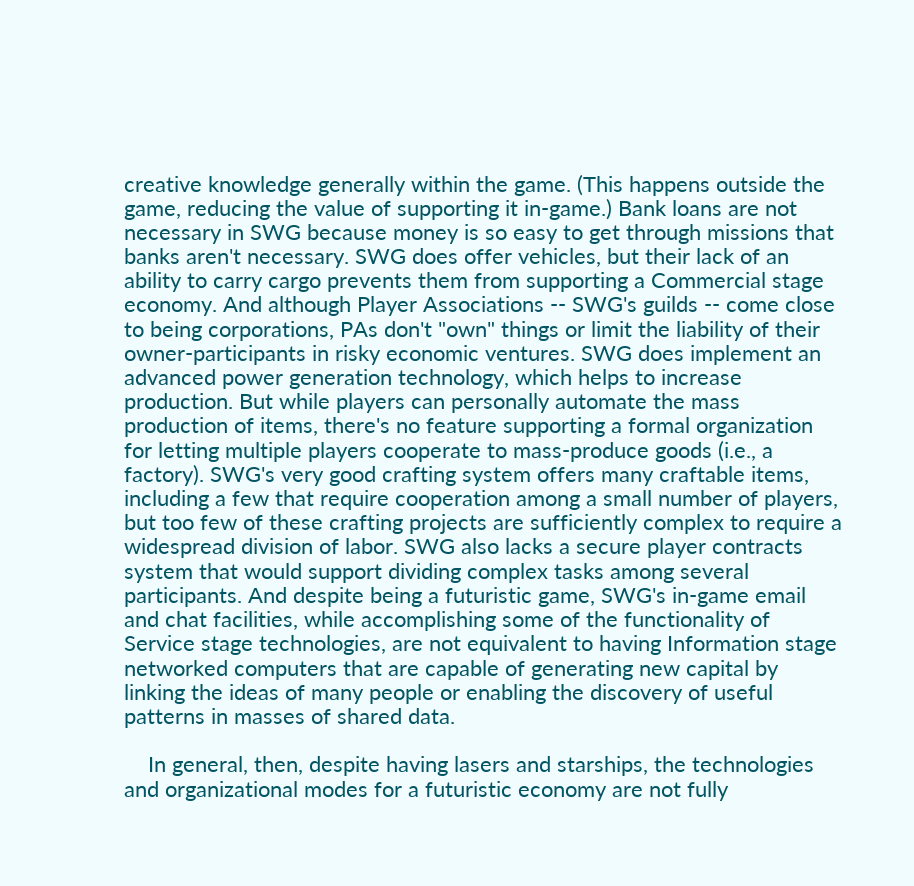creative knowledge generally within the game. (This happens outside the game, reducing the value of supporting it in-game.) Bank loans are not necessary in SWG because money is so easy to get through missions that banks aren't necessary. SWG does offer vehicles, but their lack of an ability to carry cargo prevents them from supporting a Commercial stage economy. And although Player Associations -- SWG's guilds -- come close to being corporations, PAs don't "own" things or limit the liability of their owner-participants in risky economic ventures. SWG does implement an advanced power generation technology, which helps to increase production. But while players can personally automate the mass production of items, there's no feature supporting a formal organization for letting multiple players cooperate to mass-produce goods (i.e., a factory). SWG's very good crafting system offers many craftable items, including a few that require cooperation among a small number of players, but too few of these crafting projects are sufficiently complex to require a widespread division of labor. SWG also lacks a secure player contracts system that would support dividing complex tasks among several participants. And despite being a futuristic game, SWG's in-game email and chat facilities, while accomplishing some of the functionality of Service stage technologies, are not equivalent to having Information stage networked computers that are capable of generating new capital by linking the ideas of many people or enabling the discovery of useful patterns in masses of shared data.

    In general, then, despite having lasers and starships, the technologies and organizational modes for a futuristic economy are not fully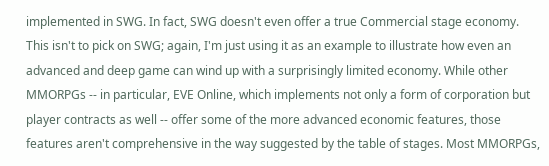implemented in SWG. In fact, SWG doesn't even offer a true Commercial stage economy. This isn't to pick on SWG; again, I'm just using it as an example to illustrate how even an advanced and deep game can wind up with a surprisingly limited economy. While other MMORPGs -- in particular, EVE Online, which implements not only a form of corporation but player contracts as well -- offer some of the more advanced economic features, those features aren't comprehensive in the way suggested by the table of stages. Most MMORPGs,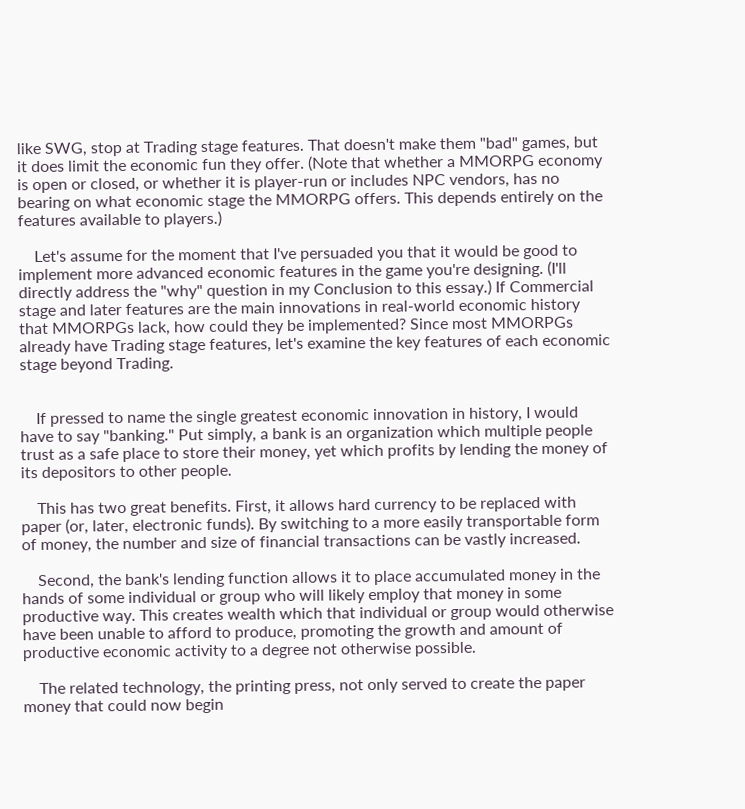like SWG, stop at Trading stage features. That doesn't make them "bad" games, but it does limit the economic fun they offer. (Note that whether a MMORPG economy is open or closed, or whether it is player-run or includes NPC vendors, has no bearing on what economic stage the MMORPG offers. This depends entirely on the features available to players.)

    Let's assume for the moment that I've persuaded you that it would be good to implement more advanced economic features in the game you're designing. (I'll directly address the "why" question in my Conclusion to this essay.) If Commercial stage and later features are the main innovations in real-world economic history that MMORPGs lack, how could they be implemented? Since most MMORPGs already have Trading stage features, let's examine the key features of each economic stage beyond Trading.


    If pressed to name the single greatest economic innovation in history, I would have to say "banking." Put simply, a bank is an organization which multiple people trust as a safe place to store their money, yet which profits by lending the money of its depositors to other people.

    This has two great benefits. First, it allows hard currency to be replaced with paper (or, later, electronic funds). By switching to a more easily transportable form of money, the number and size of financial transactions can be vastly increased.

    Second, the bank's lending function allows it to place accumulated money in the hands of some individual or group who will likely employ that money in some productive way. This creates wealth which that individual or group would otherwise have been unable to afford to produce, promoting the growth and amount of productive economic activity to a degree not otherwise possible.

    The related technology, the printing press, not only served to create the paper money that could now begin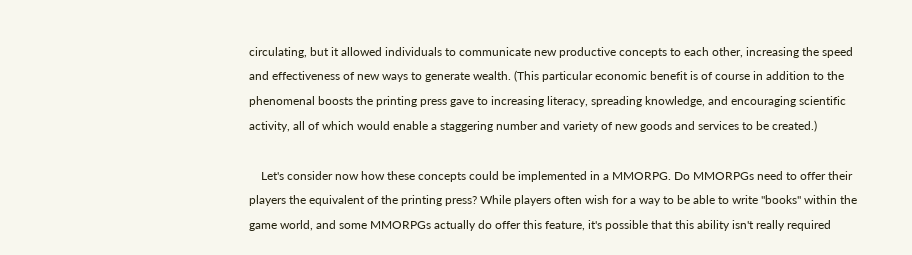circulating, but it allowed individuals to communicate new productive concepts to each other, increasing the speed and effectiveness of new ways to generate wealth. (This particular economic benefit is of course in addition to the phenomenal boosts the printing press gave to increasing literacy, spreading knowledge, and encouraging scientific activity, all of which would enable a staggering number and variety of new goods and services to be created.)

    Let's consider now how these concepts could be implemented in a MMORPG. Do MMORPGs need to offer their players the equivalent of the printing press? While players often wish for a way to be able to write "books" within the game world, and some MMORPGs actually do offer this feature, it's possible that this ability isn't really required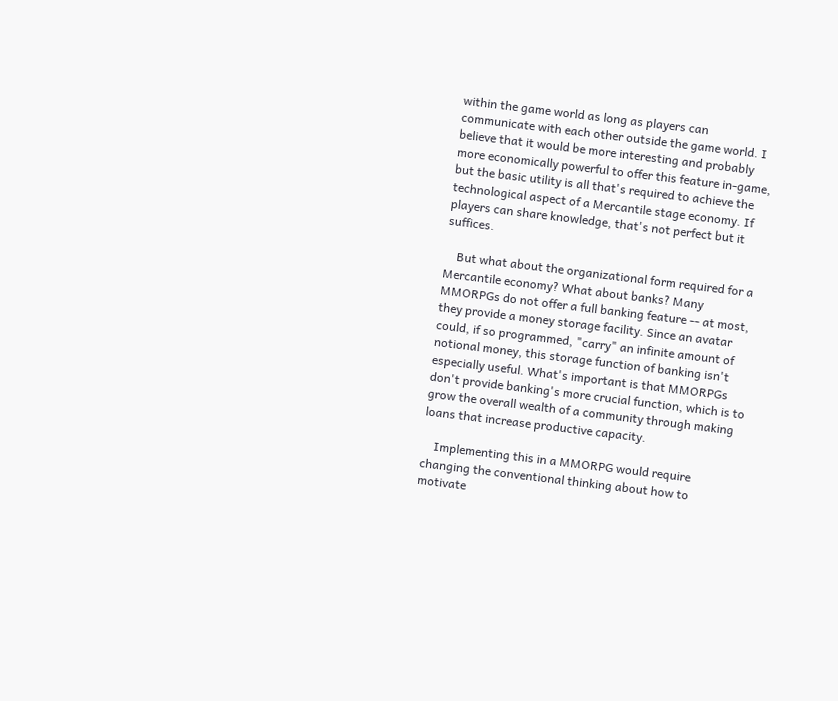within the game world as long as players can communicate with each other outside the game world. I believe that it would be more interesting and probably more economically powerful to offer this feature in-game, but the basic utility is all that's required to achieve the technological aspect of a Mercantile stage economy. If players can share knowledge, that's not perfect but it suffices.

    But what about the organizational form required for a Mercantile economy? What about banks? Many MMORPGs do not offer a full banking feature -- at most, they provide a money storage facility. Since an avatar could, if so programmed, "carry" an infinite amount of notional money, this storage function of banking isn't especially useful. What's important is that MMORPGs don't provide banking's more crucial function, which is to grow the overall wealth of a community through making loans that increase productive capacity.

    Implementing this in a MMORPG would require changing the conventional thinking about how to motivate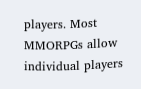players. Most MMORPGs allow individual players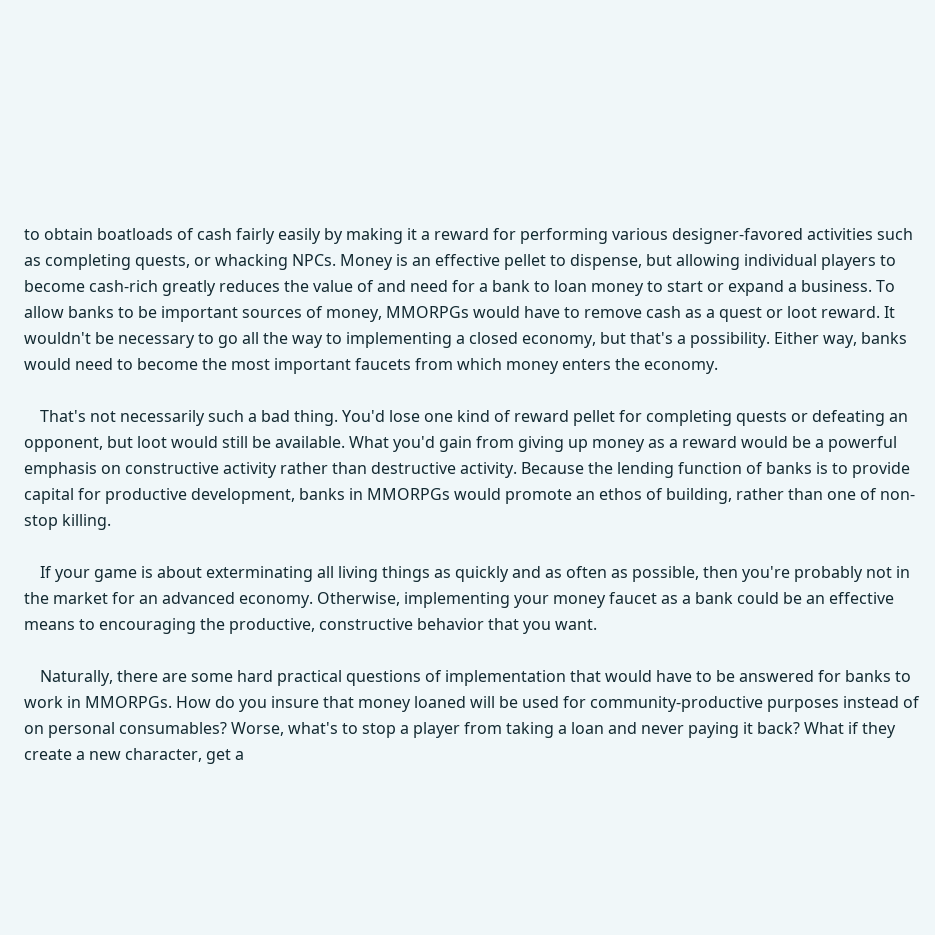to obtain boatloads of cash fairly easily by making it a reward for performing various designer-favored activities such as completing quests, or whacking NPCs. Money is an effective pellet to dispense, but allowing individual players to become cash-rich greatly reduces the value of and need for a bank to loan money to start or expand a business. To allow banks to be important sources of money, MMORPGs would have to remove cash as a quest or loot reward. It wouldn't be necessary to go all the way to implementing a closed economy, but that's a possibility. Either way, banks would need to become the most important faucets from which money enters the economy.

    That's not necessarily such a bad thing. You'd lose one kind of reward pellet for completing quests or defeating an opponent, but loot would still be available. What you'd gain from giving up money as a reward would be a powerful emphasis on constructive activity rather than destructive activity. Because the lending function of banks is to provide capital for productive development, banks in MMORPGs would promote an ethos of building, rather than one of non-stop killing.

    If your game is about exterminating all living things as quickly and as often as possible, then you're probably not in the market for an advanced economy. Otherwise, implementing your money faucet as a bank could be an effective means to encouraging the productive, constructive behavior that you want.

    Naturally, there are some hard practical questions of implementation that would have to be answered for banks to work in MMORPGs. How do you insure that money loaned will be used for community-productive purposes instead of on personal consumables? Worse, what's to stop a player from taking a loan and never paying it back? What if they create a new character, get a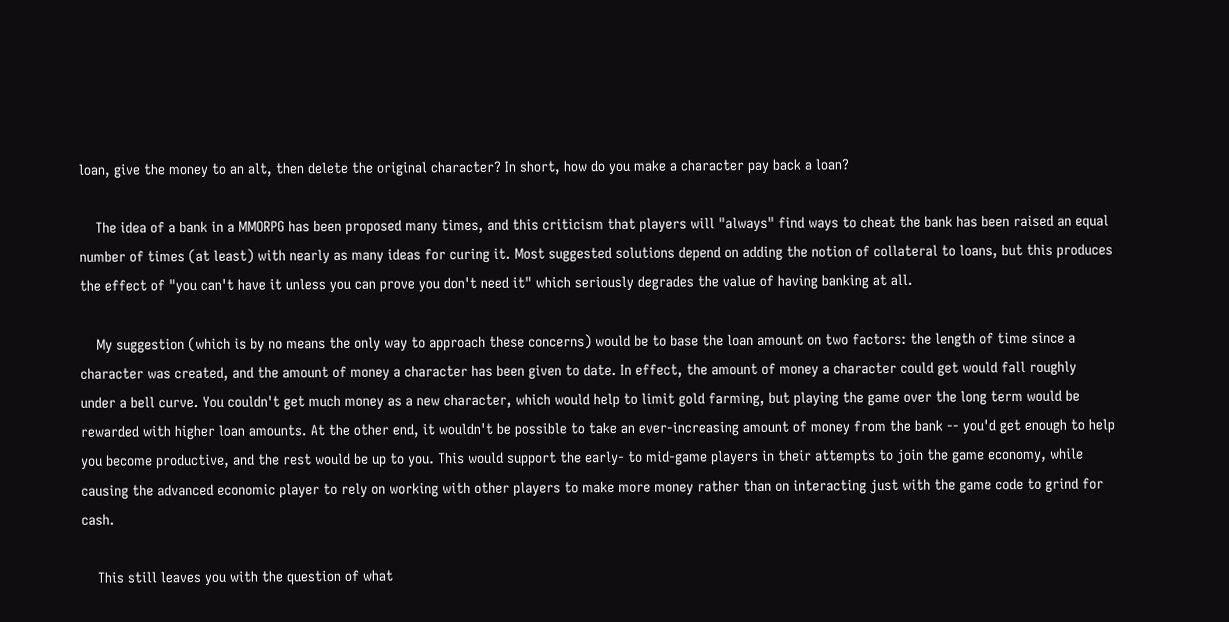loan, give the money to an alt, then delete the original character? In short, how do you make a character pay back a loan?

    The idea of a bank in a MMORPG has been proposed many times, and this criticism that players will "always" find ways to cheat the bank has been raised an equal number of times (at least) with nearly as many ideas for curing it. Most suggested solutions depend on adding the notion of collateral to loans, but this produces the effect of "you can't have it unless you can prove you don't need it" which seriously degrades the value of having banking at all.

    My suggestion (which is by no means the only way to approach these concerns) would be to base the loan amount on two factors: the length of time since a character was created, and the amount of money a character has been given to date. In effect, the amount of money a character could get would fall roughly under a bell curve. You couldn't get much money as a new character, which would help to limit gold farming, but playing the game over the long term would be rewarded with higher loan amounts. At the other end, it wouldn't be possible to take an ever-increasing amount of money from the bank -- you'd get enough to help you become productive, and the rest would be up to you. This would support the early- to mid-game players in their attempts to join the game economy, while causing the advanced economic player to rely on working with other players to make more money rather than on interacting just with the game code to grind for cash.

    This still leaves you with the question of what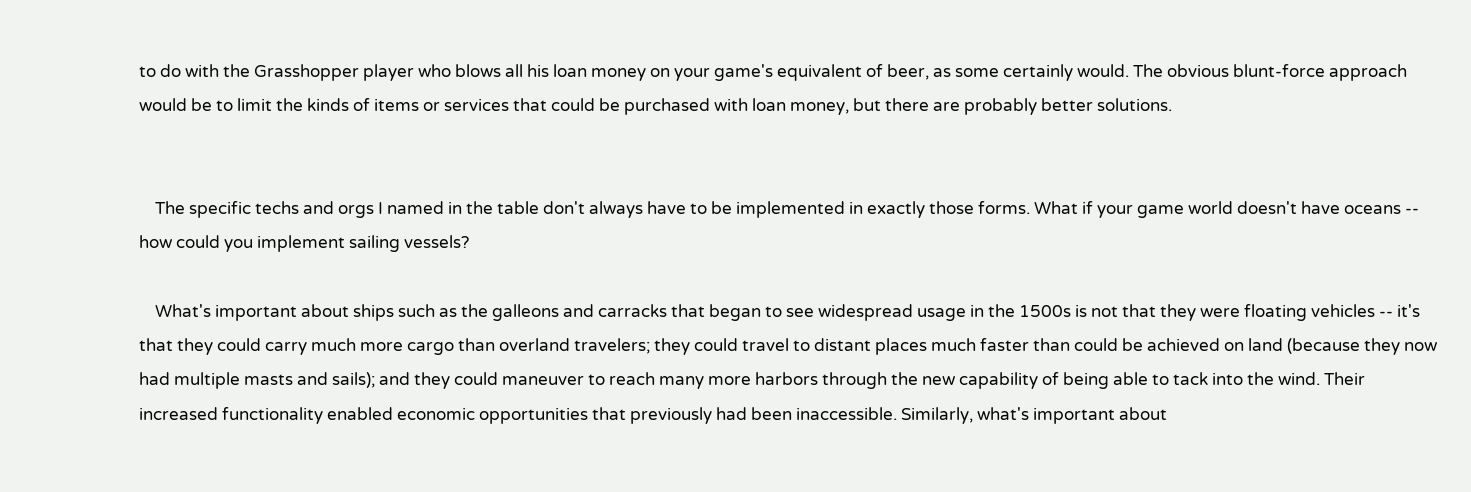to do with the Grasshopper player who blows all his loan money on your game's equivalent of beer, as some certainly would. The obvious blunt-force approach would be to limit the kinds of items or services that could be purchased with loan money, but there are probably better solutions.


    The specific techs and orgs I named in the table don't always have to be implemented in exactly those forms. What if your game world doesn't have oceans -- how could you implement sailing vessels?

    What's important about ships such as the galleons and carracks that began to see widespread usage in the 1500s is not that they were floating vehicles -- it's that they could carry much more cargo than overland travelers; they could travel to distant places much faster than could be achieved on land (because they now had multiple masts and sails); and they could maneuver to reach many more harbors through the new capability of being able to tack into the wind. Their increased functionality enabled economic opportunities that previously had been inaccessible. Similarly, what's important about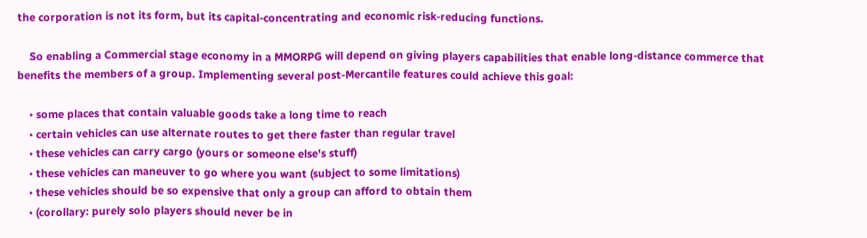the corporation is not its form, but its capital-concentrating and economic risk-reducing functions.

    So enabling a Commercial stage economy in a MMORPG will depend on giving players capabilities that enable long-distance commerce that benefits the members of a group. Implementing several post-Mercantile features could achieve this goal:

    • some places that contain valuable goods take a long time to reach
    • certain vehicles can use alternate routes to get there faster than regular travel
    • these vehicles can carry cargo (yours or someone else's stuff)
    • these vehicles can maneuver to go where you want (subject to some limitations)
    • these vehicles should be so expensive that only a group can afford to obtain them
    • (corollary: purely solo players should never be in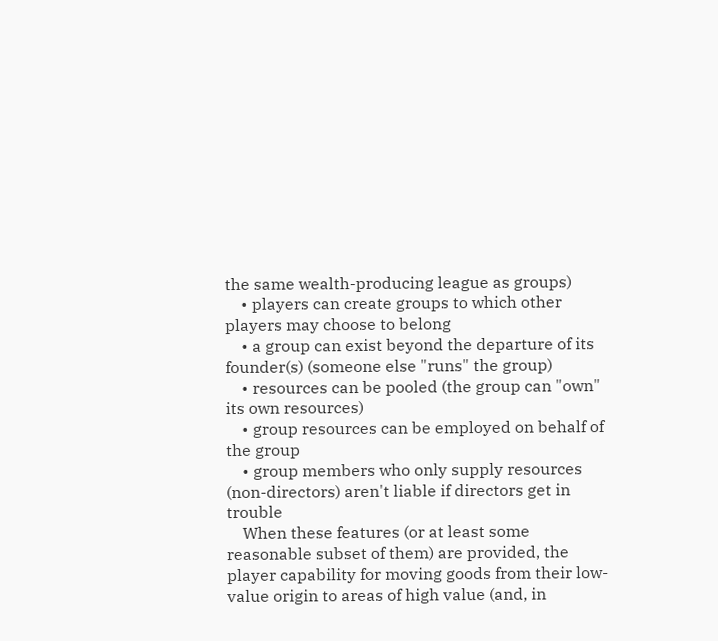the same wealth-producing league as groups)
    • players can create groups to which other players may choose to belong
    • a group can exist beyond the departure of its founder(s) (someone else "runs" the group)
    • resources can be pooled (the group can "own" its own resources)
    • group resources can be employed on behalf of the group
    • group members who only supply resources (non-directors) aren't liable if directors get in trouble
    When these features (or at least some reasonable subset of them) are provided, the player capability for moving goods from their low-value origin to areas of high value (and, in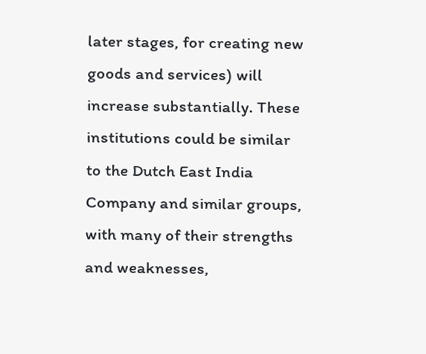later stages, for creating new goods and services) will increase substantially. These institutions could be similar to the Dutch East India Company and similar groups, with many of their strengths and weaknesses,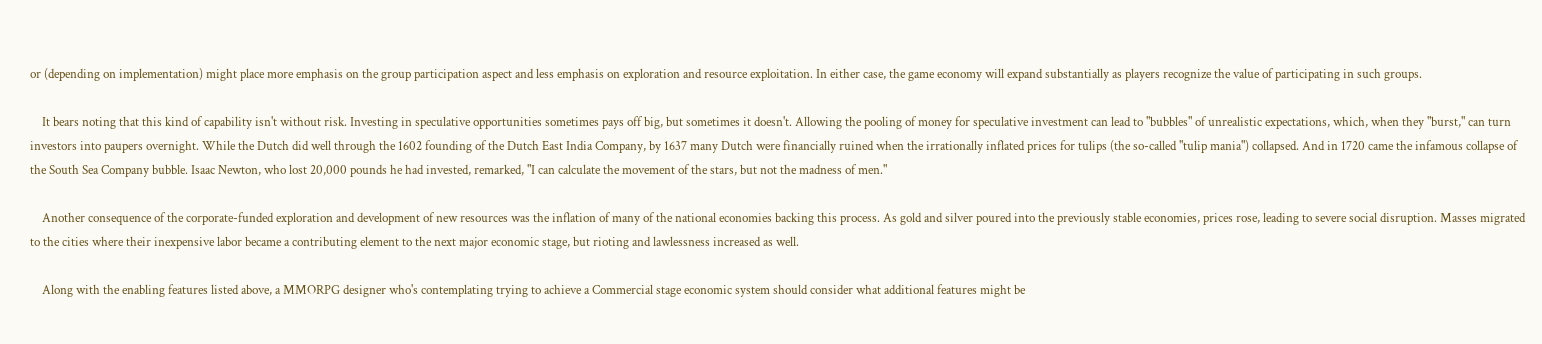or (depending on implementation) might place more emphasis on the group participation aspect and less emphasis on exploration and resource exploitation. In either case, the game economy will expand substantially as players recognize the value of participating in such groups.

    It bears noting that this kind of capability isn't without risk. Investing in speculative opportunities sometimes pays off big, but sometimes it doesn't. Allowing the pooling of money for speculative investment can lead to "bubbles" of unrealistic expectations, which, when they "burst," can turn investors into paupers overnight. While the Dutch did well through the 1602 founding of the Dutch East India Company, by 1637 many Dutch were financially ruined when the irrationally inflated prices for tulips (the so-called "tulip mania") collapsed. And in 1720 came the infamous collapse of the South Sea Company bubble. Isaac Newton, who lost 20,000 pounds he had invested, remarked, "I can calculate the movement of the stars, but not the madness of men."

    Another consequence of the corporate-funded exploration and development of new resources was the inflation of many of the national economies backing this process. As gold and silver poured into the previously stable economies, prices rose, leading to severe social disruption. Masses migrated to the cities where their inexpensive labor became a contributing element to the next major economic stage, but rioting and lawlessness increased as well.

    Along with the enabling features listed above, a MMORPG designer who's contemplating trying to achieve a Commercial stage economic system should consider what additional features might be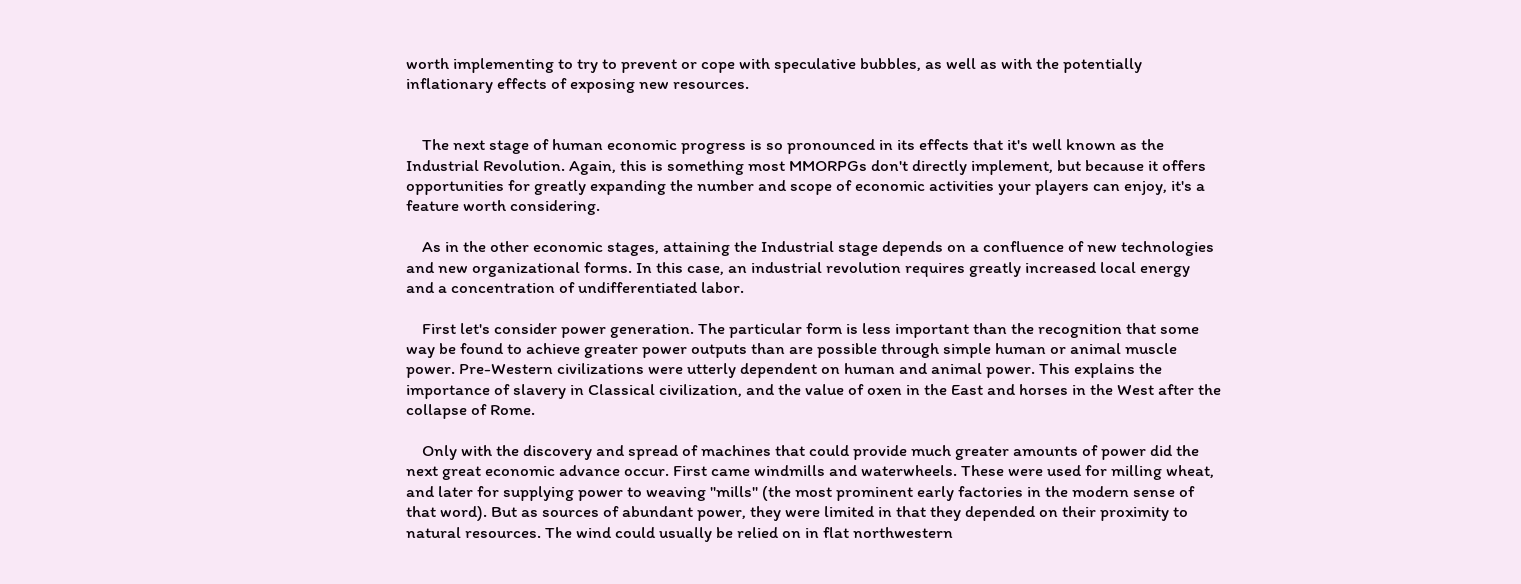worth implementing to try to prevent or cope with speculative bubbles, as well as with the potentially inflationary effects of exposing new resources.


    The next stage of human economic progress is so pronounced in its effects that it's well known as the Industrial Revolution. Again, this is something most MMORPGs don't directly implement, but because it offers opportunities for greatly expanding the number and scope of economic activities your players can enjoy, it's a feature worth considering.

    As in the other economic stages, attaining the Industrial stage depends on a confluence of new technologies and new organizational forms. In this case, an industrial revolution requires greatly increased local energy and a concentration of undifferentiated labor.

    First let's consider power generation. The particular form is less important than the recognition that some way be found to achieve greater power outputs than are possible through simple human or animal muscle power. Pre-Western civilizations were utterly dependent on human and animal power. This explains the importance of slavery in Classical civilization, and the value of oxen in the East and horses in the West after the collapse of Rome.

    Only with the discovery and spread of machines that could provide much greater amounts of power did the next great economic advance occur. First came windmills and waterwheels. These were used for milling wheat, and later for supplying power to weaving "mills" (the most prominent early factories in the modern sense of that word). But as sources of abundant power, they were limited in that they depended on their proximity to natural resources. The wind could usually be relied on in flat northwestern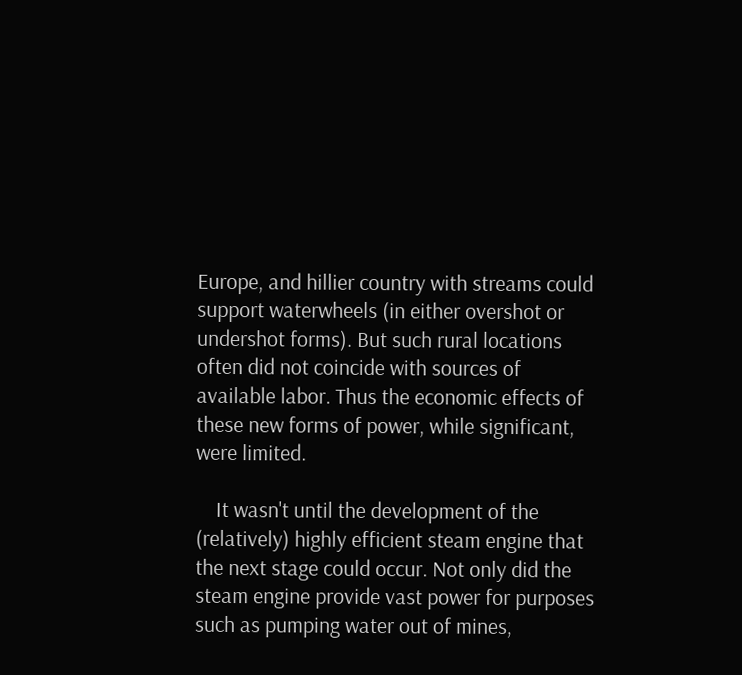Europe, and hillier country with streams could support waterwheels (in either overshot or undershot forms). But such rural locations often did not coincide with sources of available labor. Thus the economic effects of these new forms of power, while significant, were limited.

    It wasn't until the development of the (relatively) highly efficient steam engine that the next stage could occur. Not only did the steam engine provide vast power for purposes such as pumping water out of mines,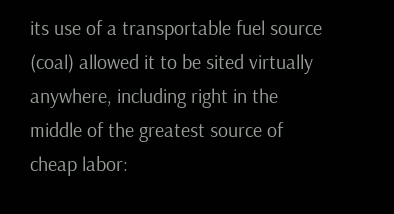its use of a transportable fuel source (coal) allowed it to be sited virtually anywhere, including right in the middle of the greatest source of cheap labor: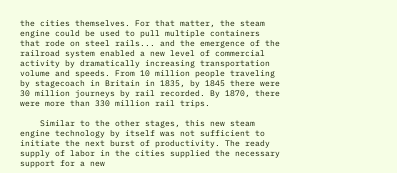the cities themselves. For that matter, the steam engine could be used to pull multiple containers that rode on steel rails... and the emergence of the railroad system enabled a new level of commercial activity by dramatically increasing transportation volume and speeds. From 10 million people traveling by stagecoach in Britain in 1835, by 1845 there were 30 million journeys by rail recorded. By 1870, there were more than 330 million rail trips.

    Similar to the other stages, this new steam engine technology by itself was not sufficient to initiate the next burst of productivity. The ready supply of labor in the cities supplied the necessary support for a new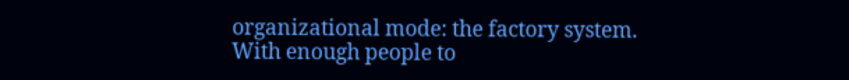organizational mode: the factory system. With enough people to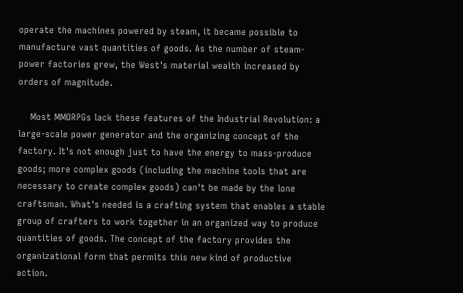operate the machines powered by steam, it became possible to manufacture vast quantities of goods. As the number of steam-power factories grew, the West's material wealth increased by orders of magnitude.

    Most MMORPGs lack these features of the Industrial Revolution: a large-scale power generator and the organizing concept of the factory. It's not enough just to have the energy to mass-produce goods; more complex goods (including the machine tools that are necessary to create complex goods) can't be made by the lone craftsman. What's needed is a crafting system that enables a stable group of crafters to work together in an organized way to produce quantities of goods. The concept of the factory provides the organizational form that permits this new kind of productive action.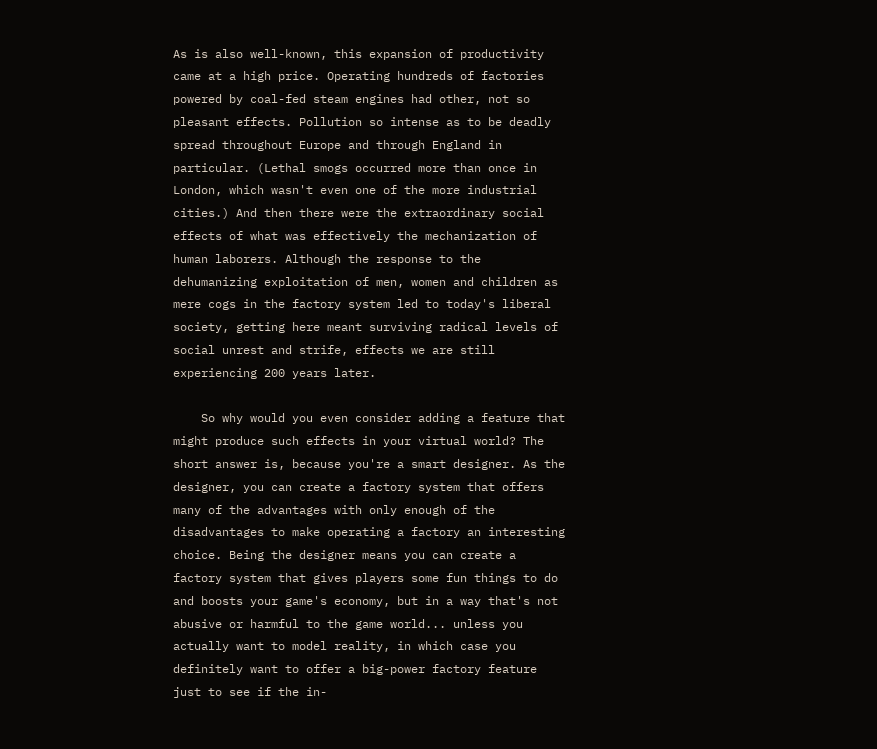As is also well-known, this expansion of productivity came at a high price. Operating hundreds of factories powered by coal-fed steam engines had other, not so pleasant effects. Pollution so intense as to be deadly spread throughout Europe and through England in particular. (Lethal smogs occurred more than once in London, which wasn't even one of the more industrial cities.) And then there were the extraordinary social effects of what was effectively the mechanization of human laborers. Although the response to the dehumanizing exploitation of men, women and children as mere cogs in the factory system led to today's liberal society, getting here meant surviving radical levels of social unrest and strife, effects we are still experiencing 200 years later.

    So why would you even consider adding a feature that might produce such effects in your virtual world? The short answer is, because you're a smart designer. As the designer, you can create a factory system that offers many of the advantages with only enough of the disadvantages to make operating a factory an interesting choice. Being the designer means you can create a factory system that gives players some fun things to do and boosts your game's economy, but in a way that's not abusive or harmful to the game world... unless you actually want to model reality, in which case you definitely want to offer a big-power factory feature just to see if the in-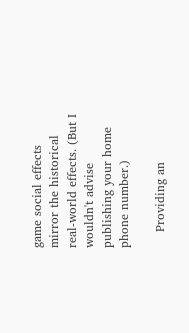game social effects mirror the historical real-world effects. (But I wouldn't advise publishing your home phone number.)

    Providing an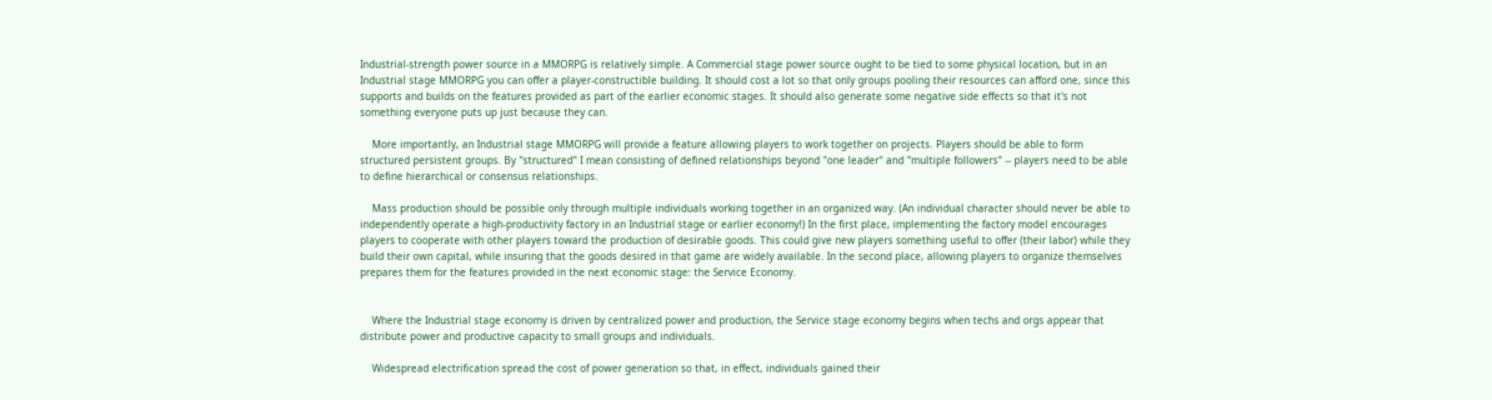Industrial-strength power source in a MMORPG is relatively simple. A Commercial stage power source ought to be tied to some physical location, but in an Industrial stage MMORPG you can offer a player-constructible building. It should cost a lot so that only groups pooling their resources can afford one, since this supports and builds on the features provided as part of the earlier economic stages. It should also generate some negative side effects so that it's not something everyone puts up just because they can.

    More importantly, an Industrial stage MMORPG will provide a feature allowing players to work together on projects. Players should be able to form structured persistent groups. By "structured" I mean consisting of defined relationships beyond "one leader" and "multiple followers" -- players need to be able to define hierarchical or consensus relationships.

    Mass production should be possible only through multiple individuals working together in an organized way. (An individual character should never be able to independently operate a high-productivity factory in an Industrial stage or earlier economy!) In the first place, implementing the factory model encourages players to cooperate with other players toward the production of desirable goods. This could give new players something useful to offer (their labor) while they build their own capital, while insuring that the goods desired in that game are widely available. In the second place, allowing players to organize themselves prepares them for the features provided in the next economic stage: the Service Economy.


    Where the Industrial stage economy is driven by centralized power and production, the Service stage economy begins when techs and orgs appear that distribute power and productive capacity to small groups and individuals.

    Widespread electrification spread the cost of power generation so that, in effect, individuals gained their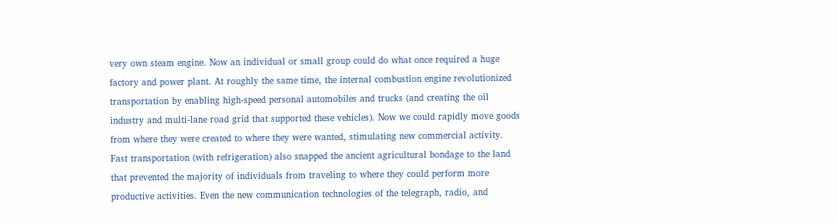very own steam engine. Now an individual or small group could do what once required a huge factory and power plant. At roughly the same time, the internal combustion engine revolutionized transportation by enabling high-speed personal automobiles and trucks (and creating the oil industry and multi-lane road grid that supported these vehicles). Now we could rapidly move goods from where they were created to where they were wanted, stimulating new commercial activity. Fast transportation (with refrigeration) also snapped the ancient agricultural bondage to the land that prevented the majority of individuals from traveling to where they could perform more productive activities. Even the new communication technologies of the telegraph, radio, and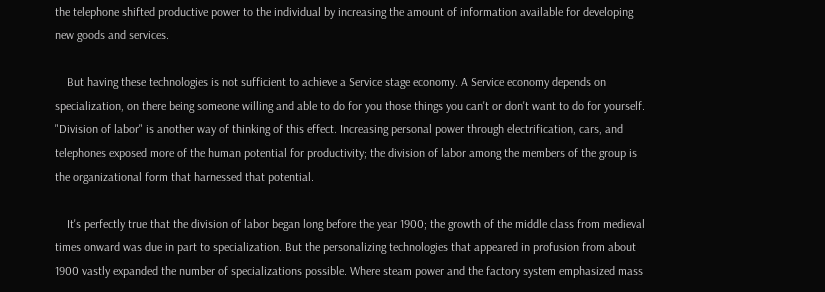the telephone shifted productive power to the individual by increasing the amount of information available for developing new goods and services.

    But having these technologies is not sufficient to achieve a Service stage economy. A Service economy depends on specialization, on there being someone willing and able to do for you those things you can't or don't want to do for yourself. "Division of labor" is another way of thinking of this effect. Increasing personal power through electrification, cars, and telephones exposed more of the human potential for productivity; the division of labor among the members of the group is the organizational form that harnessed that potential.

    It's perfectly true that the division of labor began long before the year 1900; the growth of the middle class from medieval times onward was due in part to specialization. But the personalizing technologies that appeared in profusion from about 1900 vastly expanded the number of specializations possible. Where steam power and the factory system emphasized mass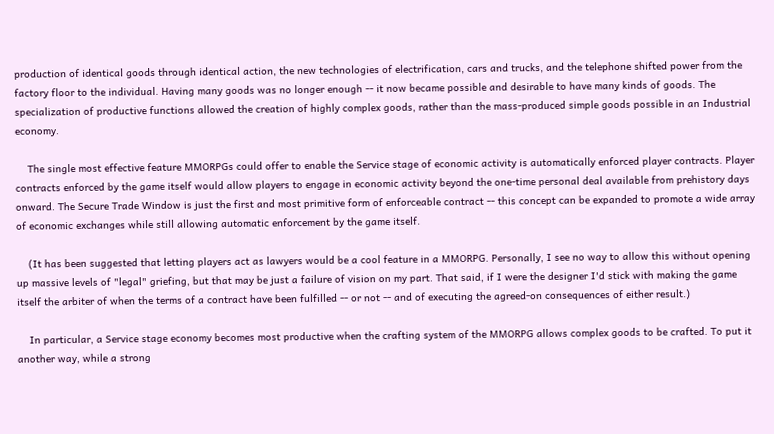production of identical goods through identical action, the new technologies of electrification, cars and trucks, and the telephone shifted power from the factory floor to the individual. Having many goods was no longer enough -- it now became possible and desirable to have many kinds of goods. The specialization of productive functions allowed the creation of highly complex goods, rather than the mass-produced simple goods possible in an Industrial economy.

    The single most effective feature MMORPGs could offer to enable the Service stage of economic activity is automatically enforced player contracts. Player contracts enforced by the game itself would allow players to engage in economic activity beyond the one-time personal deal available from prehistory days onward. The Secure Trade Window is just the first and most primitive form of enforceable contract -- this concept can be expanded to promote a wide array of economic exchanges while still allowing automatic enforcement by the game itself.

    (It has been suggested that letting players act as lawyers would be a cool feature in a MMORPG. Personally, I see no way to allow this without opening up massive levels of "legal" griefing, but that may be just a failure of vision on my part. That said, if I were the designer I'd stick with making the game itself the arbiter of when the terms of a contract have been fulfilled -- or not -- and of executing the agreed-on consequences of either result.)

    In particular, a Service stage economy becomes most productive when the crafting system of the MMORPG allows complex goods to be crafted. To put it another way, while a strong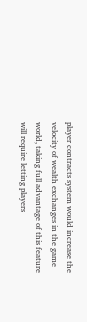player contracts system would increase the velocity of wealth exchanges in the game world, taking full advantage of this feature will require letting players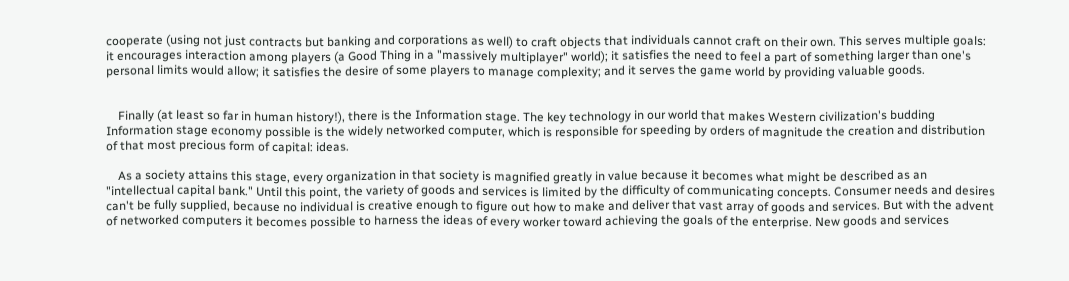cooperate (using not just contracts but banking and corporations as well) to craft objects that individuals cannot craft on their own. This serves multiple goals: it encourages interaction among players (a Good Thing in a "massively multiplayer" world); it satisfies the need to feel a part of something larger than one's personal limits would allow; it satisfies the desire of some players to manage complexity; and it serves the game world by providing valuable goods.


    Finally (at least so far in human history!), there is the Information stage. The key technology in our world that makes Western civilization's budding Information stage economy possible is the widely networked computer, which is responsible for speeding by orders of magnitude the creation and distribution of that most precious form of capital: ideas.

    As a society attains this stage, every organization in that society is magnified greatly in value because it becomes what might be described as an "intellectual capital bank." Until this point, the variety of goods and services is limited by the difficulty of communicating concepts. Consumer needs and desires can't be fully supplied, because no individual is creative enough to figure out how to make and deliver that vast array of goods and services. But with the advent of networked computers it becomes possible to harness the ideas of every worker toward achieving the goals of the enterprise. New goods and services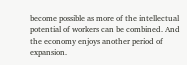become possible as more of the intellectual potential of workers can be combined. And the economy enjoys another period of expansion.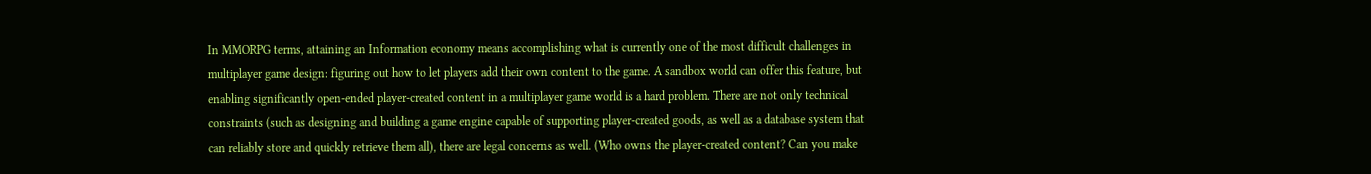In MMORPG terms, attaining an Information economy means accomplishing what is currently one of the most difficult challenges in multiplayer game design: figuring out how to let players add their own content to the game. A sandbox world can offer this feature, but enabling significantly open-ended player-created content in a multiplayer game world is a hard problem. There are not only technical constraints (such as designing and building a game engine capable of supporting player-created goods, as well as a database system that can reliably store and quickly retrieve them all), there are legal concerns as well. (Who owns the player-created content? Can you make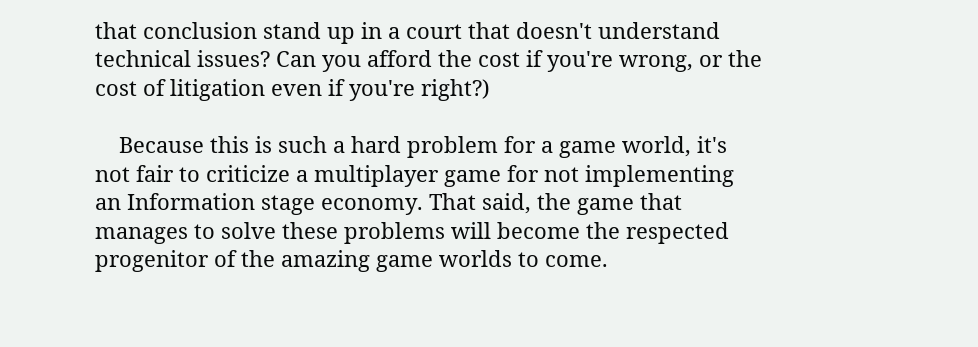that conclusion stand up in a court that doesn't understand technical issues? Can you afford the cost if you're wrong, or the cost of litigation even if you're right?)

    Because this is such a hard problem for a game world, it's not fair to criticize a multiplayer game for not implementing an Information stage economy. That said, the game that manages to solve these problems will become the respected progenitor of the amazing game worlds to come.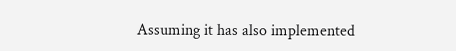Assuming it has also implemented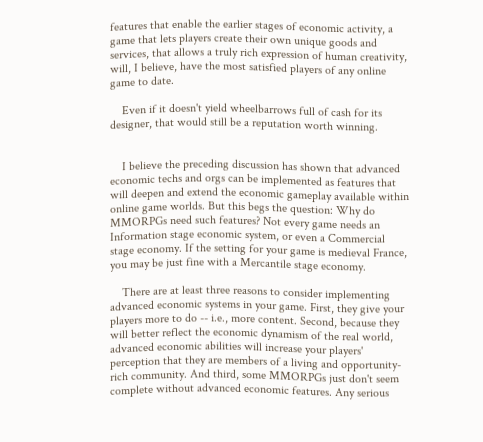features that enable the earlier stages of economic activity, a game that lets players create their own unique goods and services, that allows a truly rich expression of human creativity, will, I believe, have the most satisfied players of any online game to date.

    Even if it doesn't yield wheelbarrows full of cash for its designer, that would still be a reputation worth winning.


    I believe the preceding discussion has shown that advanced economic techs and orgs can be implemented as features that will deepen and extend the economic gameplay available within online game worlds. But this begs the question: Why do MMORPGs need such features? Not every game needs an Information stage economic system, or even a Commercial stage economy. If the setting for your game is medieval France, you may be just fine with a Mercantile stage economy.

    There are at least three reasons to consider implementing advanced economic systems in your game. First, they give your players more to do -- i.e., more content. Second, because they will better reflect the economic dynamism of the real world, advanced economic abilities will increase your players' perception that they are members of a living and opportunity-rich community. And third, some MMORPGs just don't seem complete without advanced economic features. Any serious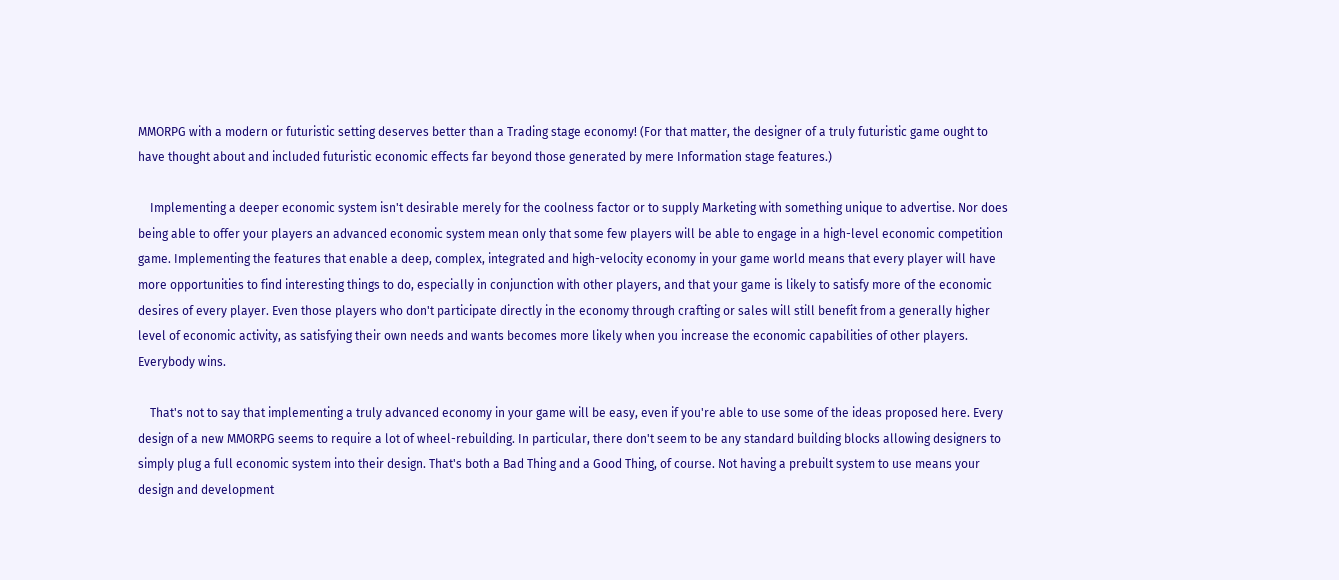MMORPG with a modern or futuristic setting deserves better than a Trading stage economy! (For that matter, the designer of a truly futuristic game ought to have thought about and included futuristic economic effects far beyond those generated by mere Information stage features.)

    Implementing a deeper economic system isn't desirable merely for the coolness factor or to supply Marketing with something unique to advertise. Nor does being able to offer your players an advanced economic system mean only that some few players will be able to engage in a high-level economic competition game. Implementing the features that enable a deep, complex, integrated and high-velocity economy in your game world means that every player will have more opportunities to find interesting things to do, especially in conjunction with other players, and that your game is likely to satisfy more of the economic desires of every player. Even those players who don't participate directly in the economy through crafting or sales will still benefit from a generally higher level of economic activity, as satisfying their own needs and wants becomes more likely when you increase the economic capabilities of other players. Everybody wins.

    That's not to say that implementing a truly advanced economy in your game will be easy, even if you're able to use some of the ideas proposed here. Every design of a new MMORPG seems to require a lot of wheel-rebuilding. In particular, there don't seem to be any standard building blocks allowing designers to simply plug a full economic system into their design. That's both a Bad Thing and a Good Thing, of course. Not having a prebuilt system to use means your design and development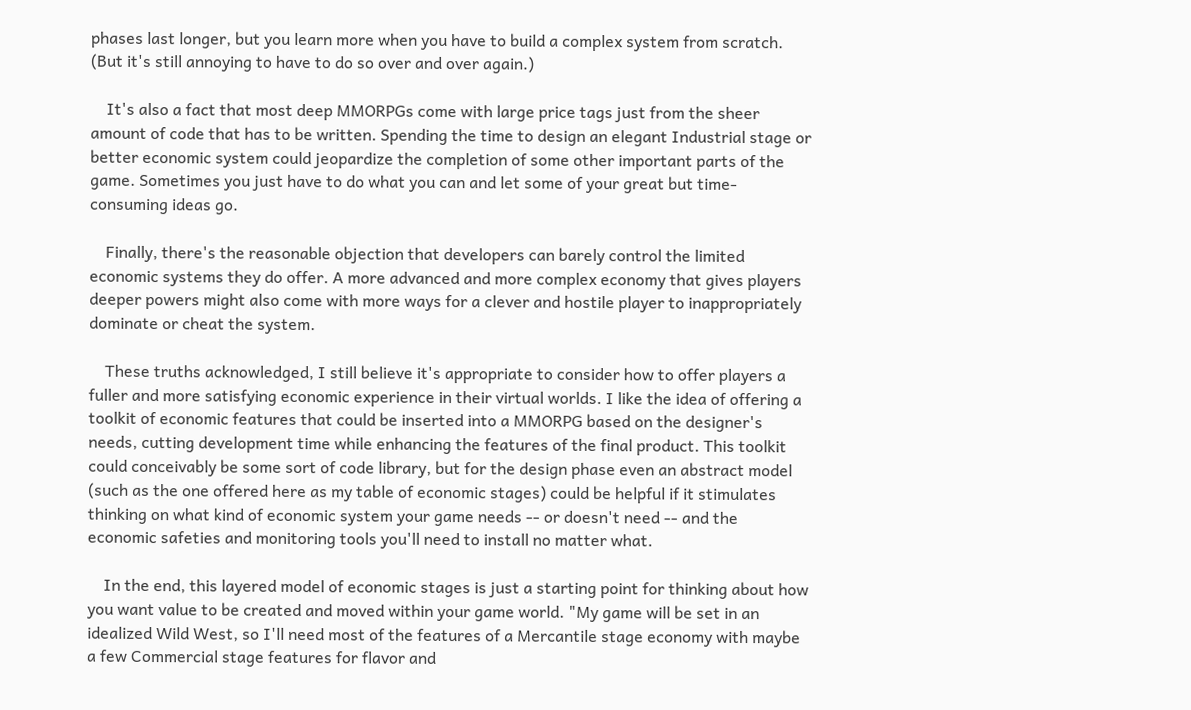phases last longer, but you learn more when you have to build a complex system from scratch. (But it's still annoying to have to do so over and over again.)

    It's also a fact that most deep MMORPGs come with large price tags just from the sheer amount of code that has to be written. Spending the time to design an elegant Industrial stage or better economic system could jeopardize the completion of some other important parts of the game. Sometimes you just have to do what you can and let some of your great but time-consuming ideas go.

    Finally, there's the reasonable objection that developers can barely control the limited economic systems they do offer. A more advanced and more complex economy that gives players deeper powers might also come with more ways for a clever and hostile player to inappropriately dominate or cheat the system.

    These truths acknowledged, I still believe it's appropriate to consider how to offer players a fuller and more satisfying economic experience in their virtual worlds. I like the idea of offering a toolkit of economic features that could be inserted into a MMORPG based on the designer's needs, cutting development time while enhancing the features of the final product. This toolkit could conceivably be some sort of code library, but for the design phase even an abstract model (such as the one offered here as my table of economic stages) could be helpful if it stimulates thinking on what kind of economic system your game needs -- or doesn't need -- and the economic safeties and monitoring tools you'll need to install no matter what.

    In the end, this layered model of economic stages is just a starting point for thinking about how you want value to be created and moved within your game world. "My game will be set in an idealized Wild West, so I'll need most of the features of a Mercantile stage economy with maybe a few Commercial stage features for flavor and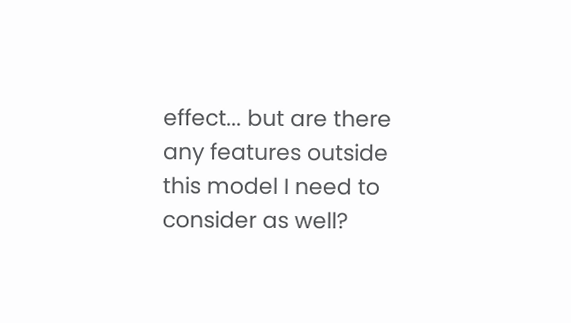effect... but are there any features outside this model I need to consider as well?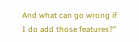And what can go wrong if I do add those features?"